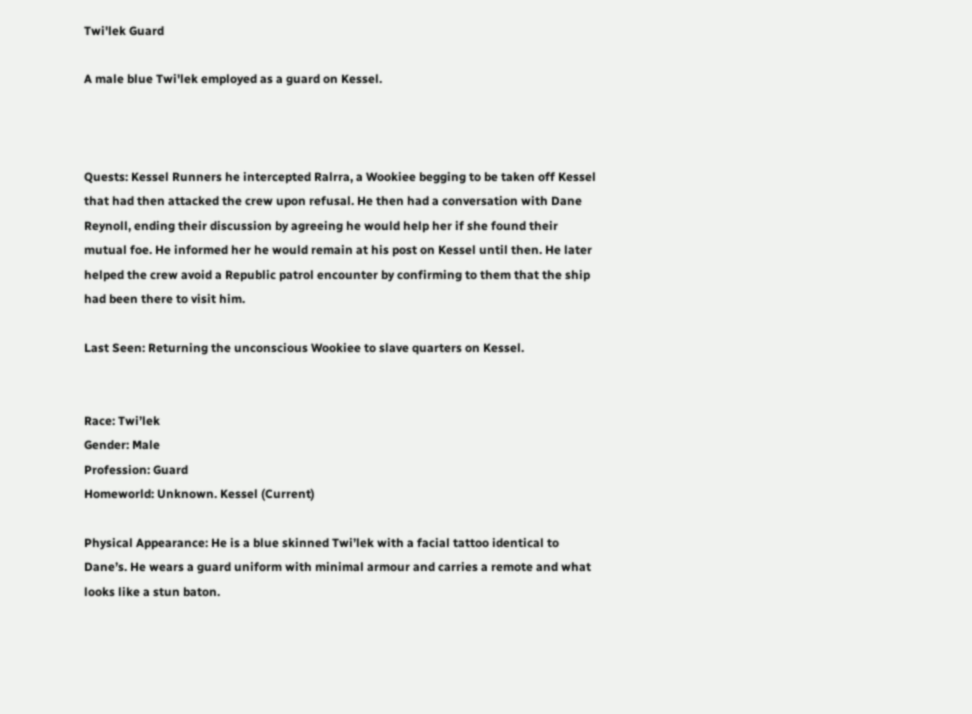Twi'lek Guard

A male blue Twi'lek employed as a guard on Kessel.



Quests: Kessel Runners he intercepted Ralrra, a Wookiee begging to be taken off Kessel that had then attacked the crew upon refusal. He then had a conversation with Dane Reynoll, ending their discussion by agreeing he would help her if she found their mutual foe. He informed her he would remain at his post on Kessel until then. He later helped the crew avoid a Republic patrol encounter by confirming to them that the ship had been there to visit him.

Last Seen: Returning the unconscious Wookiee to slave quarters on Kessel.


Race: Twi’lek
Gender: Male
Profession: Guard
Homeworld: Unknown. Kessel (Current)

Physical Appearance: He is a blue skinned Twi’lek with a facial tattoo identical to Dane’s. He wears a guard uniform with minimal armour and carries a remote and what looks like a stun baton.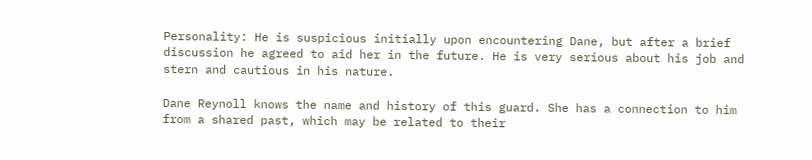Personality: He is suspicious initially upon encountering Dane, but after a brief discussion he agreed to aid her in the future. He is very serious about his job and stern and cautious in his nature.

Dane Reynoll knows the name and history of this guard. She has a connection to him from a shared past, which may be related to their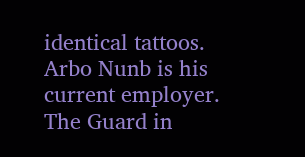identical tattoos.
Arbo Nunb is his current employer.
The Guard in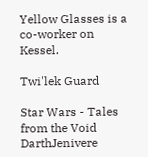Yellow Glasses is a co-worker on Kessel.

Twi'lek Guard

Star Wars - Tales from the Void DarthJenivere